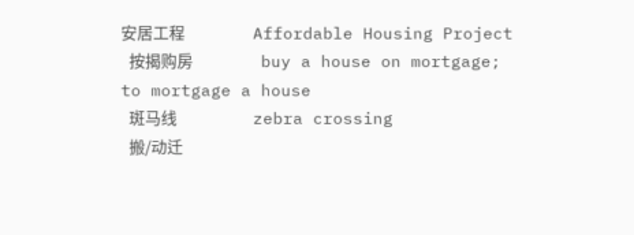安居工程                 Affordable Housing Project
  按揭购房                 buy a house on mortgage; to mortgage a house
  斑马线                   zebra crossing
  搬/动迁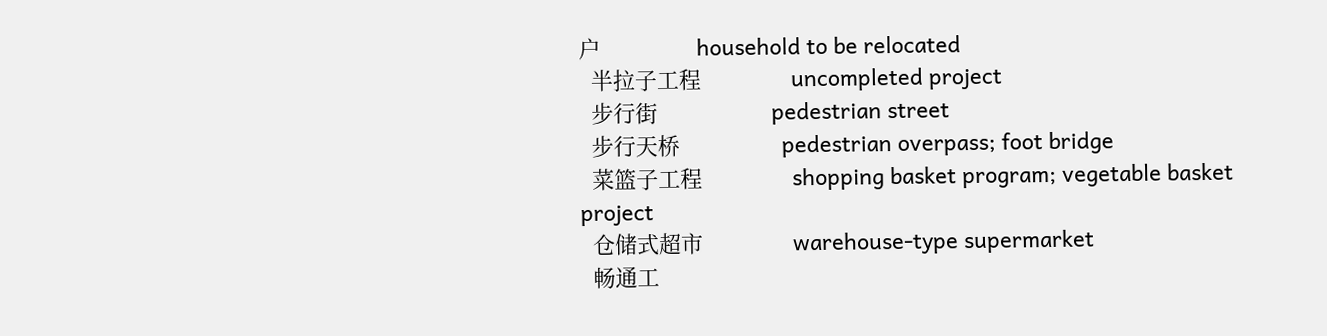户                household to be relocated
  半拉子工程               uncompleted project
  步行街                   pedestrian street
  步行天桥                 pedestrian overpass; foot bridge
  菜篮子工程               shopping basket program; vegetable basket project
  仓储式超市               warehouse-type supermarket
  畅通工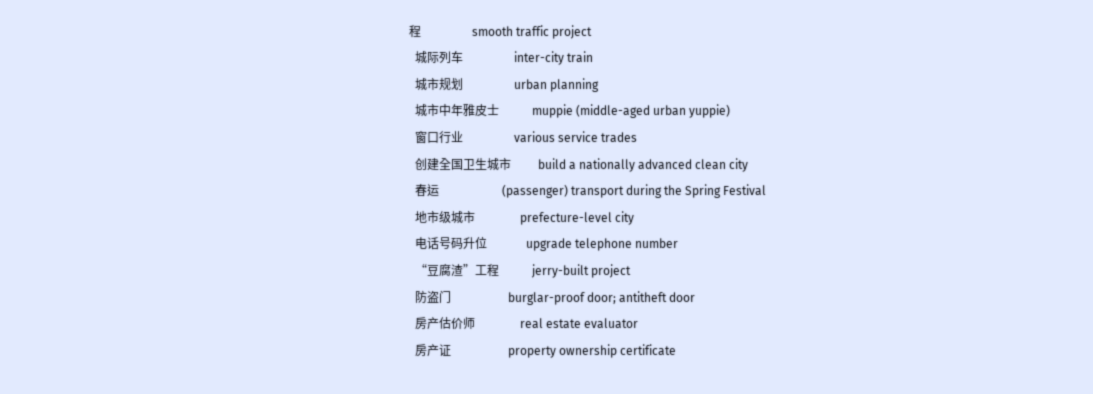程                 smooth traffic project
  城际列车                 inter-city train
  城市规划                 urban planning
  城市中年雅皮士           muppie (middle-aged urban yuppie)
  窗口行业                 various service trades
  创建全国卫生城市         build a nationally advanced clean city
  春运                     (passenger) transport during the Spring Festival
  地市级城市               prefecture-level city
  电话号码升位             upgrade telephone number
  “豆腐渣”工程           jerry-built project
  防盗门                   burglar-proof door; antitheft door
  房产估价师               real estate evaluator
  房产证                   property ownership certificate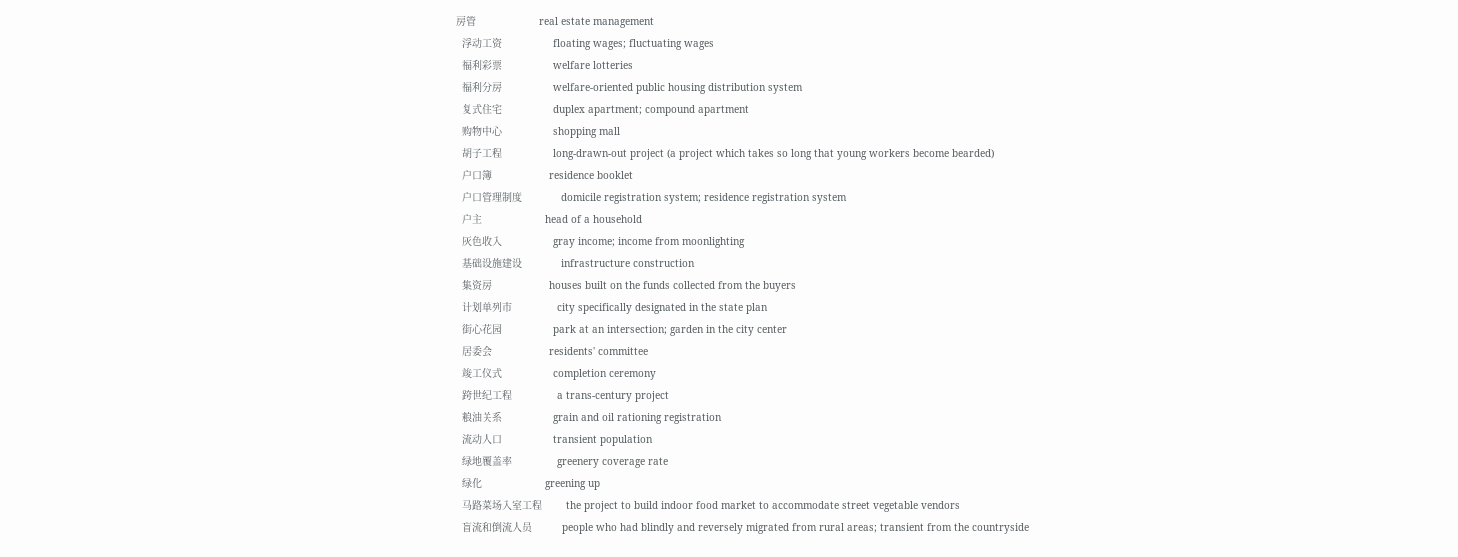房管                     real estate management
  浮动工资                 floating wages; fluctuating wages
  福利彩票                 welfare lotteries
  福利分房                 welfare-oriented public housing distribution system
  复式住宅                 duplex apartment; compound apartment
  购物中心                 shopping mall
  胡子工程                 long-drawn-out project (a project which takes so long that young workers become bearded)
  户口簿                   residence booklet
  户口管理制度             domicile registration system; residence registration system
  户主                     head of a household
  灰色收入                 gray income; income from moonlighting
  基础设施建设             infrastructure construction
  集资房                   houses built on the funds collected from the buyers
  计划单列市               city specifically designated in the state plan
  街心花园                 park at an intersection; garden in the city center
  居委会                   residents' committee
  竣工仪式                 completion ceremony
  跨世纪工程               a trans-century project
  粮油关系                 grain and oil rationing registration
  流动人口                 transient population
  绿地覆盖率               greenery coverage rate
  绿化                     greening up
  马路菜场入室工程        the project to build indoor food market to accommodate street vegetable vendors
  盲流和倒流人员          people who had blindly and reversely migrated from rural areas; transient from the countryside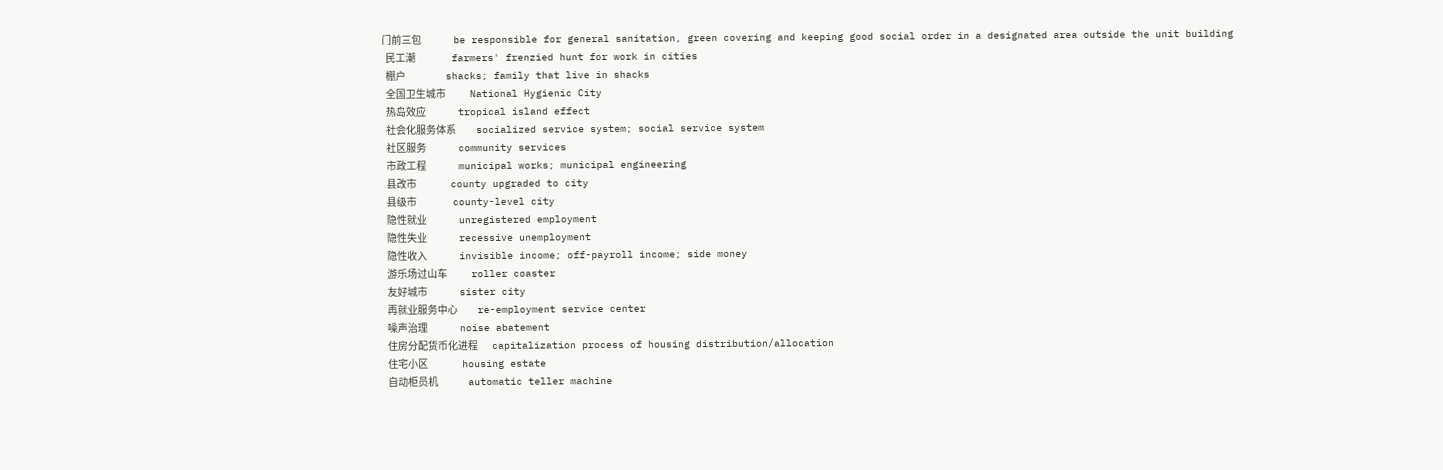门前三包                be responsible for general sanitation, green covering and keeping good social order in a designated area outside the unit building
  民工潮                  farmers' frenzied hunt for work in cities
  棚户                    shacks; family that live in shacks
  全国卫生城市            National Hygienic City
  热岛效应                tropical island effect
  社会化服务体系          socialized service system; social service system
  社区服务                community services
  市政工程                municipal works; municipal engineering
  县改市                 county upgraded to city
  县级市                  county-level city
  隐性就业                unregistered employment
  隐性失业                recessive unemployment
  隐性收入                invisible income; off-payroll income; side money
  游乐场过山车            roller coaster
  友好城市                sister city
  再就业服务中心          re-employment service center
  噪声治理                noise abatement
  住房分配货币化进程       capitalization process of housing distribution/allocation
  住宅小区                 housing estate
  自动柜员机               automatic teller machine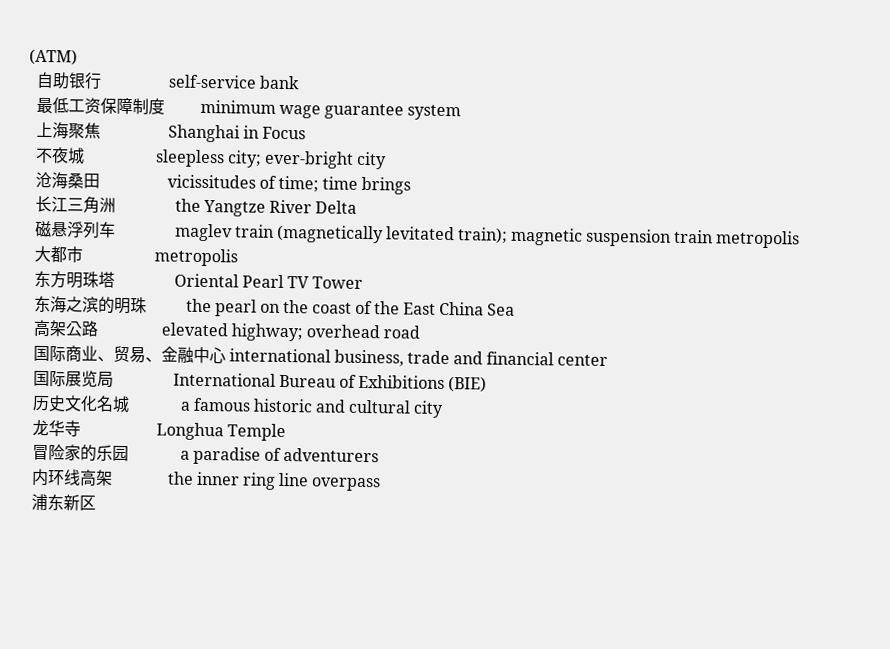(ATM)
  自助银行                 self-service bank
  最低工资保障制度         minimum wage guarantee system
  上海聚焦                 Shanghai in Focus
  不夜城                  sleepless city; ever-bright city
  沧海桑田                 vicissitudes of time; time brings
  长江三角洲               the Yangtze River Delta
  磁悬浮列车               maglev train (magnetically levitated train); magnetic suspension train metropolis
  大都市                  metropolis
  东方明珠塔               Oriental Pearl TV Tower
  东海之滨的明珠          the pearl on the coast of the East China Sea
  高架公路                elevated highway; overhead road
  国际商业、贸易、金融中心 international business, trade and financial center
  国际展览局               International Bureau of Exhibitions (BIE)
  历史文化名城             a famous historic and cultural city
  龙华寺                   Longhua Temple
  冒险家的乐园             a paradise of adventurers
  内环线高架              the inner ring line overpass
  浦东新区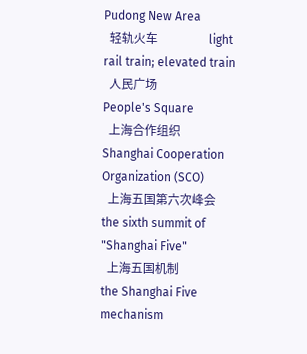Pudong New Area
  轻轨火车                 light rail train; elevated train
  人民广场                 People's Square
  上海合作组织             Shanghai Cooperation Organization (SCO)
  上海五国第六次峰会       the sixth summit of "Shanghai Five"
  上海五国机制             the Shanghai Five mechanism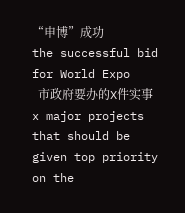“申博”成功             the successful bid for World Expo
  市政府要办的X件实事      x major projects that should be given top priority on the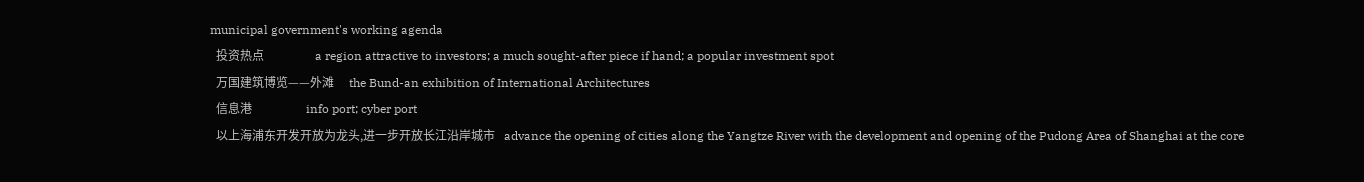municipal government's working agenda
  投资热点                 a region attractive to investors; a much sought-after piece if hand; a popular investment spot
  万国建筑博览——外滩     the Bund-an exhibition of International Architectures
  信息港                  info port; cyber port
  以上海浦东开发开放为龙头,进一步开放长江沿岸城市   advance the opening of cities along the Yangtze River with the development and opening of the Pudong Area of Shanghai at the core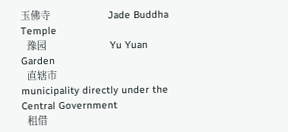玉佛寺                   Jade Buddha Temple
  豫园                     Yu Yuan Garden
  直辖市                   municipality directly under the Central Government
  租借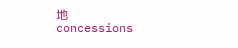地                  concessions